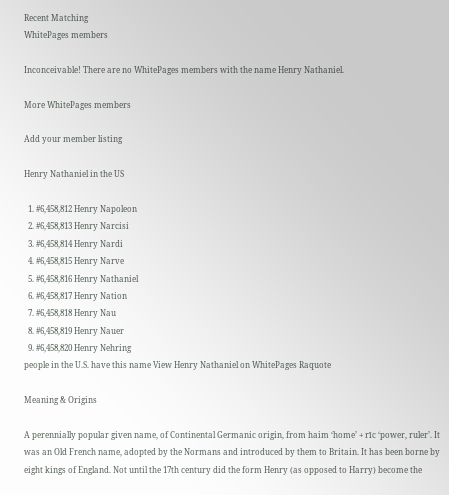Recent Matching
WhitePages members

Inconceivable! There are no WhitePages members with the name Henry Nathaniel.

More WhitePages members

Add your member listing

Henry Nathaniel in the US

  1. #6,458,812 Henry Napoleon
  2. #6,458,813 Henry Narcisi
  3. #6,458,814 Henry Nardi
  4. #6,458,815 Henry Narve
  5. #6,458,816 Henry Nathaniel
  6. #6,458,817 Henry Nation
  7. #6,458,818 Henry Nau
  8. #6,458,819 Henry Nauer
  9. #6,458,820 Henry Nehring
people in the U.S. have this name View Henry Nathaniel on WhitePages Raquote

Meaning & Origins

A perennially popular given name, of Continental Germanic origin, from haim ‘home’ + rīc ‘power, ruler’. It was an Old French name, adopted by the Normans and introduced by them to Britain. It has been borne by eight kings of England. Not until the 17th century did the form Henry (as opposed to Harry) become the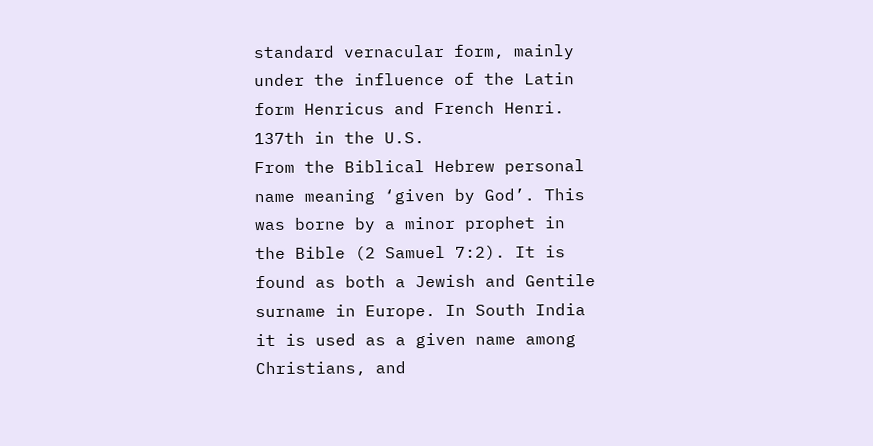standard vernacular form, mainly under the influence of the Latin form Henricus and French Henri.
137th in the U.S.
From the Biblical Hebrew personal name meaning ‘given by God’. This was borne by a minor prophet in the Bible (2 Samuel 7:2). It is found as both a Jewish and Gentile surname in Europe. In South India it is used as a given name among Christians, and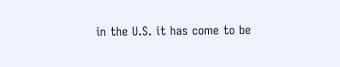in the U.S. it has come to be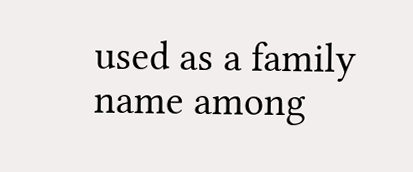used as a family name among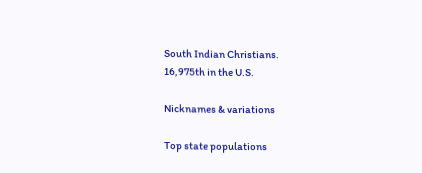South Indian Christians.
16,975th in the U.S.

Nicknames & variations

Top state populations